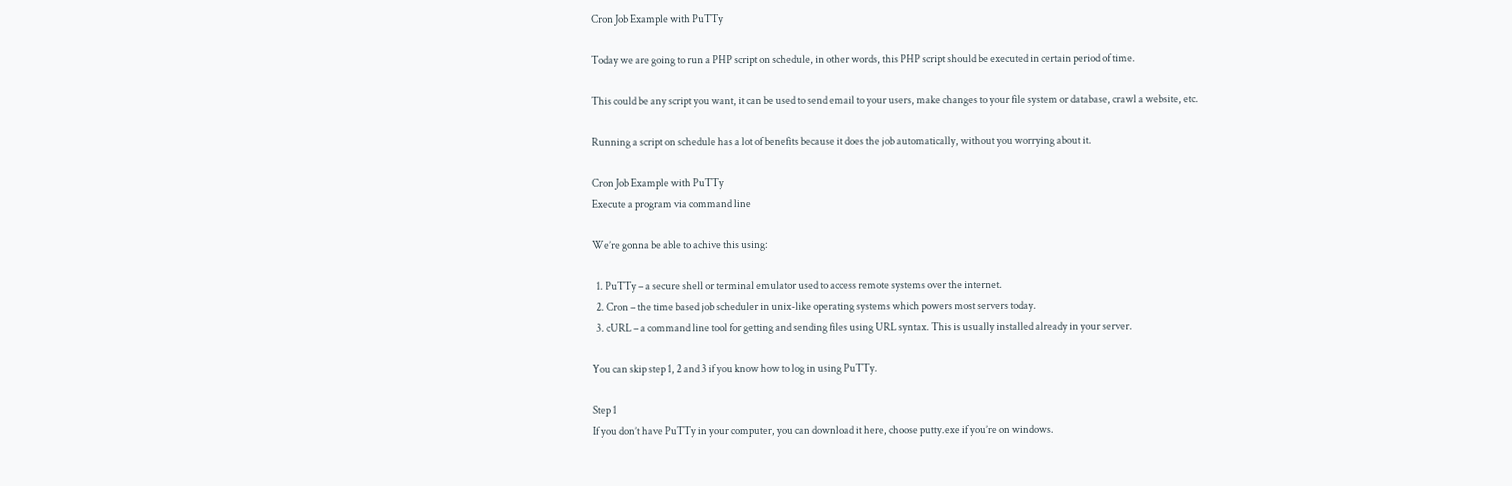Cron Job Example with PuTTy

Today we are going to run a PHP script on schedule, in other words, this PHP script should be executed in certain period of time.

This could be any script you want, it can be used to send email to your users, make changes to your file system or database, crawl a website, etc.

Running a script on schedule has a lot of benefits because it does the job automatically, without you worrying about it.

Cron Job Example with PuTTy
Execute a program via command line

We’re gonna be able to achive this using:

  1. PuTTy – a secure shell or terminal emulator used to access remote systems over the internet.
  2. Cron – the time based job scheduler in unix-like operating systems which powers most servers today.
  3. cURL – a command line tool for getting and sending files using URL syntax. This is usually installed already in your server.

You can skip step 1, 2 and 3 if you know how to log in using PuTTy.

Step 1
If you don’t have PuTTy in your computer, you can download it here, choose putty.exe if you’re on windows.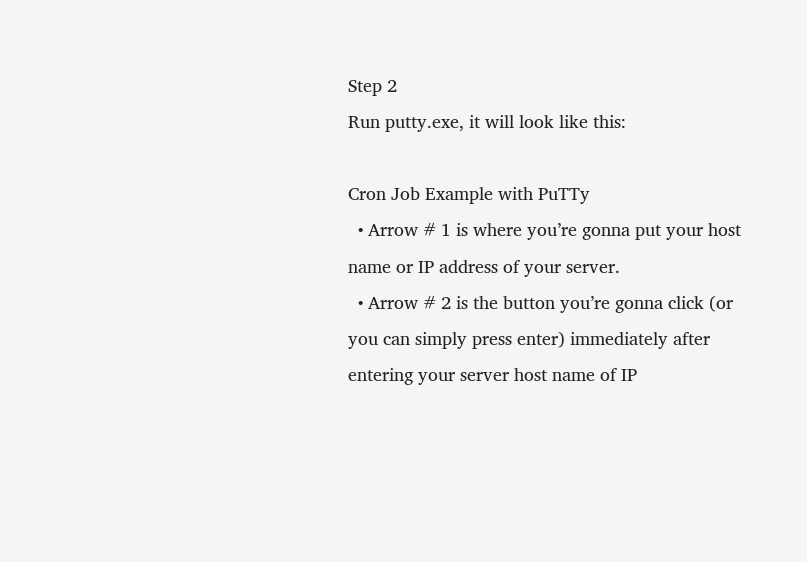Step 2
Run putty.exe, it will look like this:

Cron Job Example with PuTTy
  • Arrow # 1 is where you’re gonna put your host name or IP address of your server.
  • Arrow # 2 is the button you’re gonna click (or you can simply press enter) immediately after entering your server host name of IP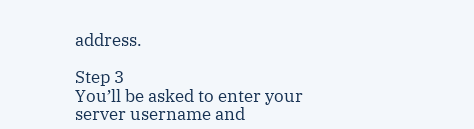address.

Step 3
You’ll be asked to enter your server username and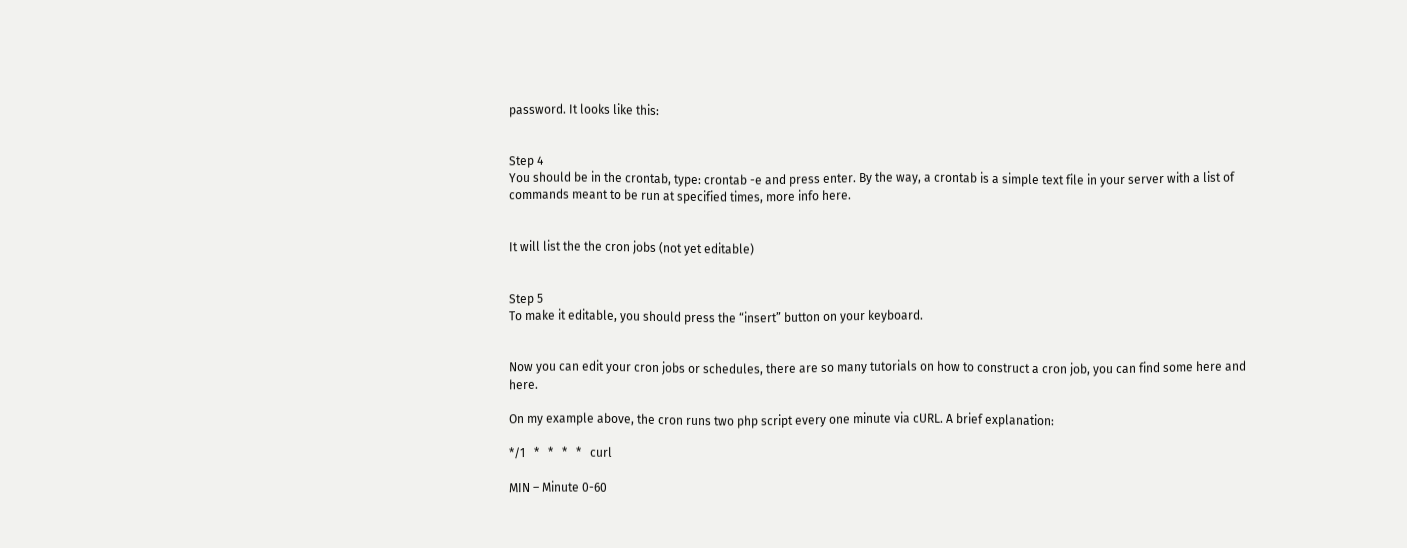password. It looks like this:


Step 4
You should be in the crontab, type: crontab -e and press enter. By the way, a crontab is a simple text file in your server with a list of commands meant to be run at specified times, more info here.


It will list the the cron jobs (not yet editable)


Step 5
To make it editable, you should press the “insert” button on your keyboard.


Now you can edit your cron jobs or schedules, there are so many tutorials on how to construct a cron job, you can find some here and here.

On my example above, the cron runs two php script every one minute via cURL. A brief explanation:

*/1   *   *   *   *   curl

MIN – Minute 0-60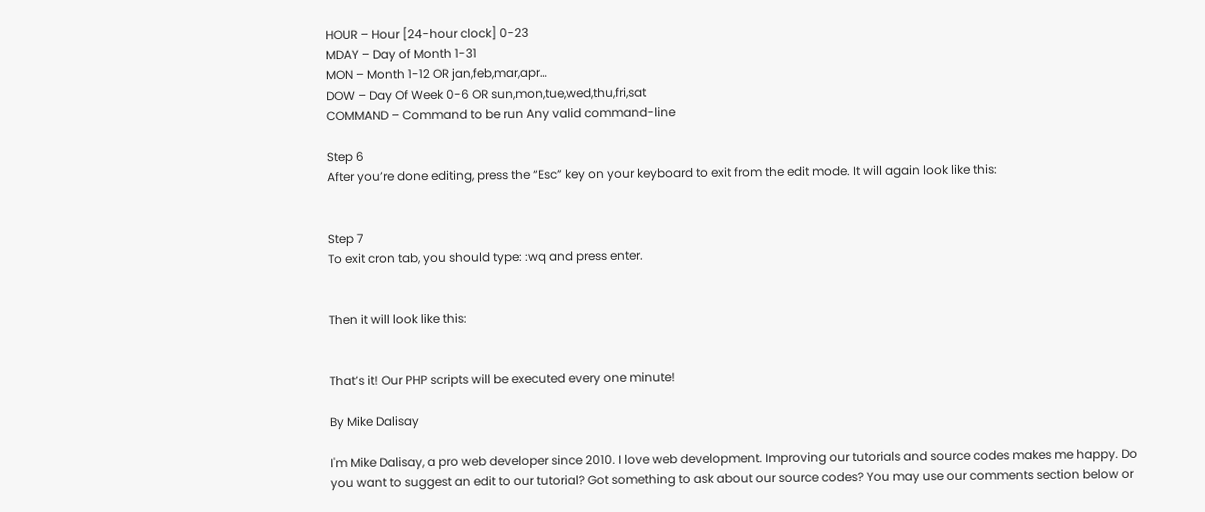HOUR – Hour [24-hour clock] 0-23
MDAY – Day of Month 1-31
MON – Month 1-12 OR jan,feb,mar,apr…
DOW – Day Of Week 0-6 OR sun,mon,tue,wed,thu,fri,sat
COMMAND – Command to be run Any valid command-line

Step 6
After you’re done editing, press the “Esc” key on your keyboard to exit from the edit mode. It will again look like this:


Step 7
To exit cron tab, you should type: :wq and press enter.


Then it will look like this:


That’s it! Our PHP scripts will be executed every one minute!

By Mike Dalisay

I'm Mike Dalisay, a pro web developer since 2010. I love web development. Improving our tutorials and source codes makes me happy. Do you want to suggest an edit to our tutorial? Got something to ask about our source codes? You may use our comments section below or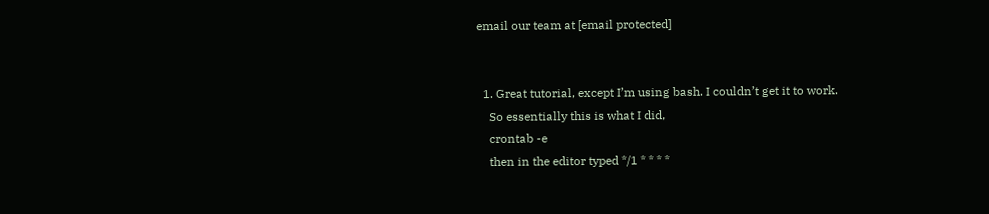email our team at [email protected]


  1. Great tutorial, except I’m using bash. I couldn’t get it to work.
    So essentially this is what I did,
    crontab -e
    then in the editor typed */1 * * * *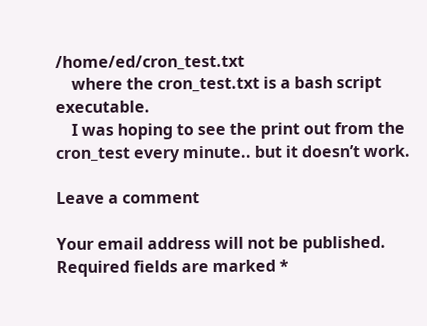/home/ed/cron_test.txt
    where the cron_test.txt is a bash script executable.
    I was hoping to see the print out from the cron_test every minute.. but it doesn’t work.

Leave a comment

Your email address will not be published. Required fields are marked *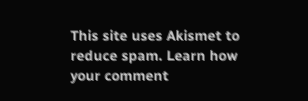This site uses Akismet to reduce spam. Learn how your comment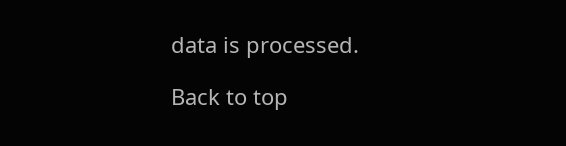data is processed.

Back to top